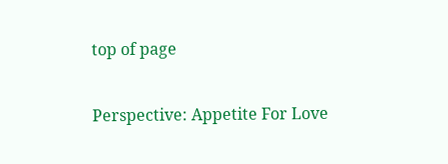top of page

Perspective: Appetite For Love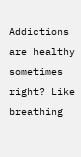Addictions are healthy sometimes right? Like breathing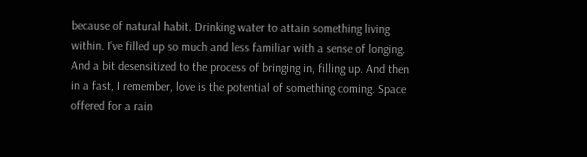because of natural habit. Drinking water to attain something living within. I've filled up so much and less familiar with a sense of longing. And a bit desensitized to the process of bringing in, filling up. And then in a fast, I remember, love is the potential of something coming. Space offered for a rain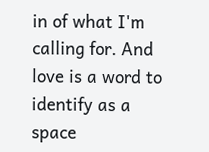in of what I'm calling for. And love is a word to identify as a space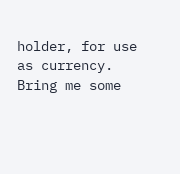holder, for use as currency. Bring me some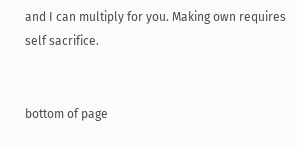and I can multiply for you. Making own requires self sacrifice.


bottom of page